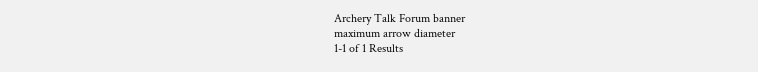Archery Talk Forum banner
maximum arrow diameter
1-1 of 1 Results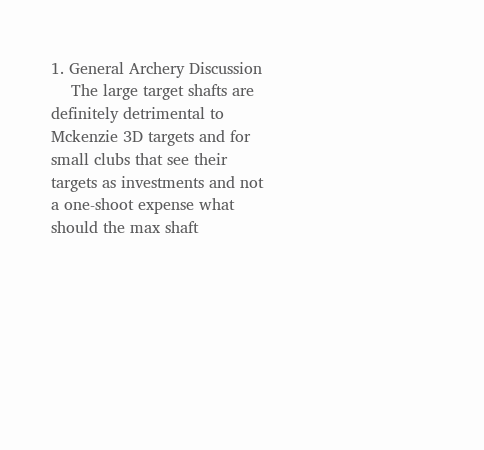1. General Archery Discussion
    The large target shafts are definitely detrimental to Mckenzie 3D targets and for small clubs that see their targets as investments and not a one-shoot expense what should the max shaft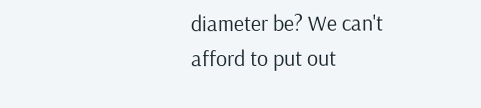diameter be? We can't afford to put out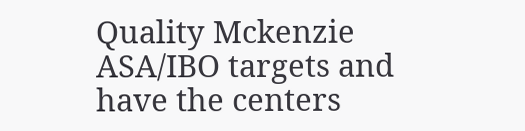Quality Mckenzie ASA/IBO targets and have the centers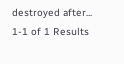destroyed after...
1-1 of 1 Results